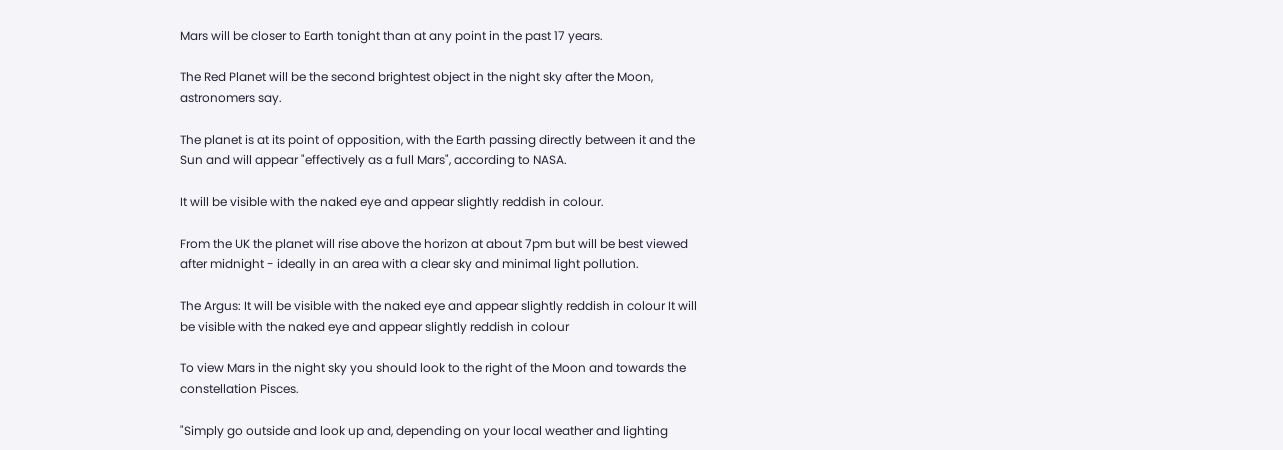Mars will be closer to Earth tonight than at any point in the past 17 years.

The Red Planet will be the second brightest object in the night sky after the Moon, astronomers say.

The planet is at its point of opposition, with the Earth passing directly between it and the Sun and will appear "effectively as a full Mars", according to NASA.

It will be visible with the naked eye and appear slightly reddish in colour.

From the UK the planet will rise above the horizon at about 7pm but will be best viewed after midnight - ideally in an area with a clear sky and minimal light pollution.

The Argus: It will be visible with the naked eye and appear slightly reddish in colour It will be visible with the naked eye and appear slightly reddish in colour

To view Mars in the night sky you should look to the right of the Moon and towards the constellation Pisces.

"Simply go outside and look up and, depending on your local weather and lighting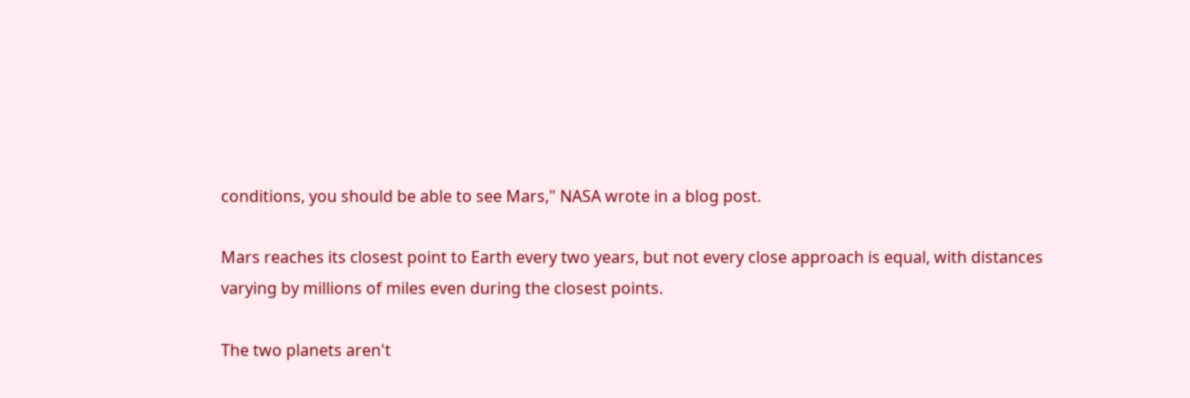conditions, you should be able to see Mars," NASA wrote in a blog post.

Mars reaches its closest point to Earth every two years, but not every close approach is equal, with distances varying by millions of miles even during the closest points.

The two planets aren't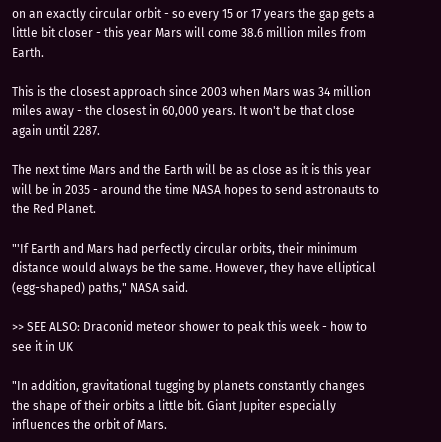on an exactly circular orbit - so every 15 or 17 years the gap gets a little bit closer - this year Mars will come 38.6 million miles from Earth.

This is the closest approach since 2003 when Mars was 34 million miles away - the closest in 60,000 years. It won't be that close again until 2287.

The next time Mars and the Earth will be as close as it is this year will be in 2035 - around the time NASA hopes to send astronauts to the Red Planet.

"'If Earth and Mars had perfectly circular orbits, their minimum distance would always be the same. However, they have elliptical (egg-shaped) paths," NASA said.

>> SEE ALSO: Draconid meteor shower to peak this week - how to see it in UK

"In addition, gravitational tugging by planets constantly changes the shape of their orbits a little bit. Giant Jupiter especially influences the orbit of Mars.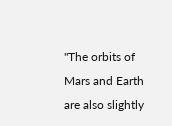"The orbits of Mars and Earth are also slightly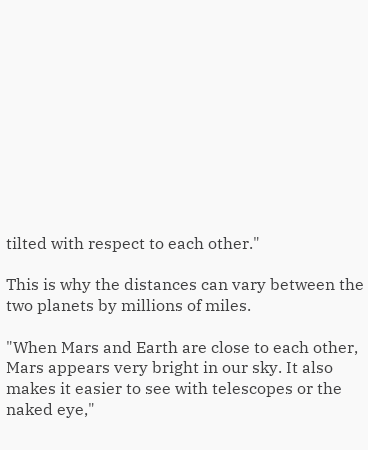tilted with respect to each other."

This is why the distances can vary between the two planets by millions of miles.

"When Mars and Earth are close to each other, Mars appears very bright in our sky. It also makes it easier to see with telescopes or the naked eye,"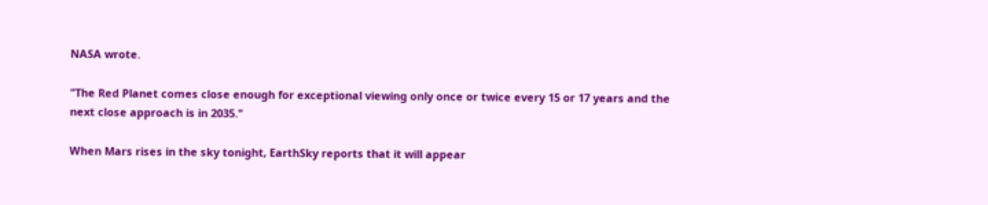NASA wrote.

"The Red Planet comes close enough for exceptional viewing only once or twice every 15 or 17 years and the next close approach is in 2035."

When Mars rises in the sky tonight, EarthSky reports that it will appear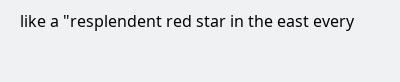like a "resplendent red star in the east every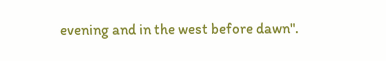evening and in the west before dawn".